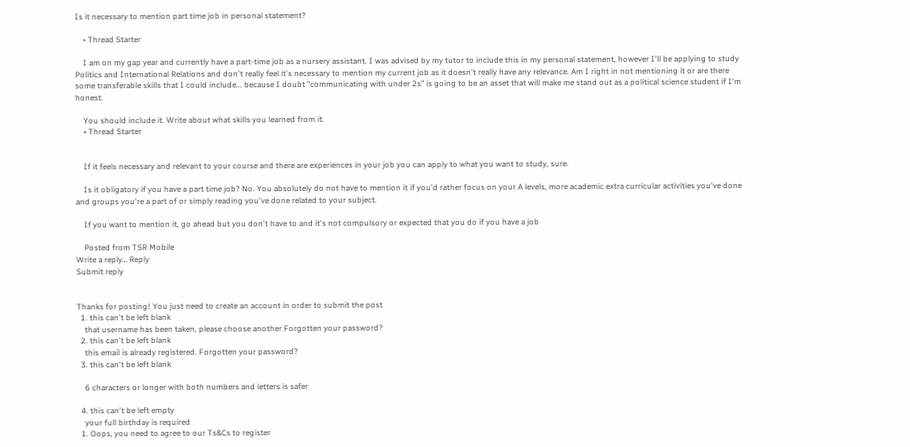Is it necessary to mention part time job in personal statement?

    • Thread Starter

    I am on my gap year and currently have a part-time job as a nursery assistant. I was advised by my tutor to include this in my personal statement, however I'll be applying to study Politics and International Relations and don't really feel it's necessary to mention my current job as it doesn't really have any relevance. Am I right in not mentioning it or are there some transferable skills that I could include... because I doubt "communicating with under 2s" is going to be an asset that will make me stand out as a political science student if I'm honest.

    You should include it. Write about what skills you learned from it.
    • Thread Starter


    If it feels necessary and relevant to your course and there are experiences in your job you can apply to what you want to study, sure.

    Is it obligatory if you have a part time job? No. You absolutely do not have to mention it if you'd rather focus on your A levels, more academic extra curricular activities you've done and groups you're a part of or simply reading you've done related to your subject.

    If you want to mention it, go ahead but you don't have to and it's not compulsory or expected that you do if you have a job

    Posted from TSR Mobile
Write a reply… Reply
Submit reply


Thanks for posting! You just need to create an account in order to submit the post
  1. this can't be left blank
    that username has been taken, please choose another Forgotten your password?
  2. this can't be left blank
    this email is already registered. Forgotten your password?
  3. this can't be left blank

    6 characters or longer with both numbers and letters is safer

  4. this can't be left empty
    your full birthday is required
  1. Oops, you need to agree to our Ts&Cs to register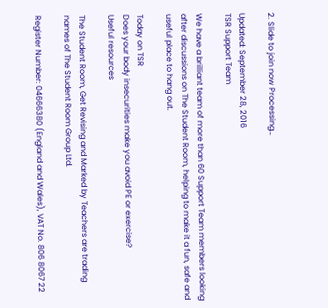2. Slide to join now Processing…

Updated: September 28, 2016
TSR Support Team

We have a brilliant team of more than 60 Support Team members looking after discussions on The Student Room, helping to make it a fun, safe and useful place to hang out.

Today on TSR
Does your body insecurities make you avoid PE or exercise?
Useful resources

The Student Room, Get Revising and Marked by Teachers are trading names of The Student Room Group Ltd.

Register Number: 04666380 (England and Wales), VAT No. 806 8067 22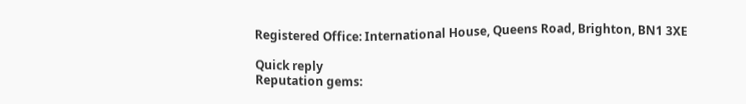Registered Office: International House, Queens Road, Brighton, BN1 3XE

Quick reply
Reputation gems: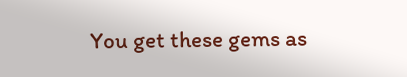You get these gems as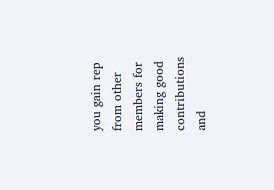you gain rep from other members for making good contributions and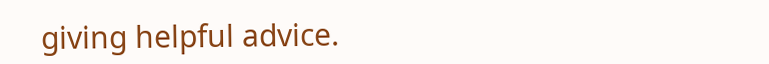giving helpful advice.